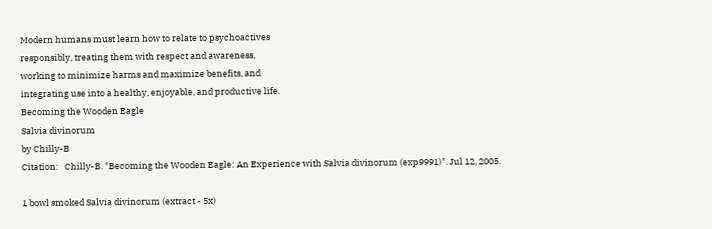Modern humans must learn how to relate to psychoactives
responsibly, treating them with respect and awareness,
working to minimize harms and maximize benefits, and
integrating use into a healthy, enjoyable, and productive life.
Becoming the Wooden Eagle
Salvia divinorum
by Chilly-B
Citation:   Chilly-B. "Becoming the Wooden Eagle: An Experience with Salvia divinorum (exp9991)". Jul 12, 2005.

1 bowl smoked Salvia divinorum (extract - 5x)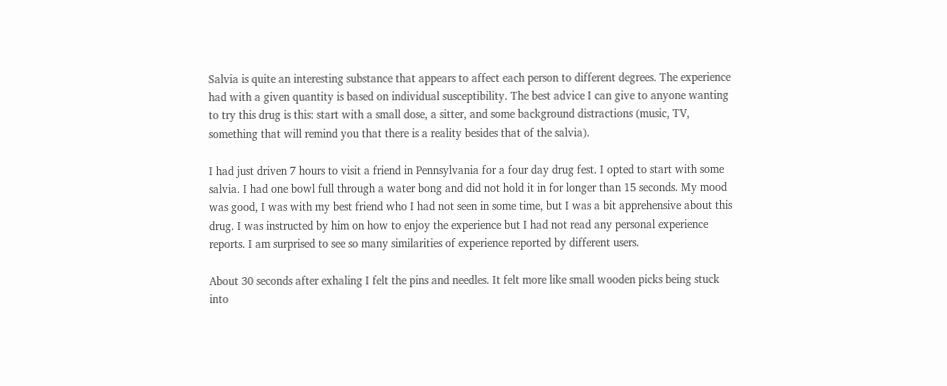Salvia is quite an interesting substance that appears to affect each person to different degrees. The experience had with a given quantity is based on individual susceptibility. The best advice I can give to anyone wanting to try this drug is this: start with a small dose, a sitter, and some background distractions (music, TV, something that will remind you that there is a reality besides that of the salvia).

I had just driven 7 hours to visit a friend in Pennsylvania for a four day drug fest. I opted to start with some salvia. I had one bowl full through a water bong and did not hold it in for longer than 15 seconds. My mood was good, I was with my best friend who I had not seen in some time, but I was a bit apprehensive about this drug. I was instructed by him on how to enjoy the experience but I had not read any personal experience reports. I am surprised to see so many similarities of experience reported by different users.

About 30 seconds after exhaling I felt the pins and needles. It felt more like small wooden picks being stuck into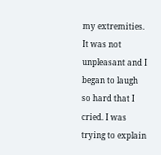my extremities. It was not unpleasant and I began to laugh so hard that I cried. I was trying to explain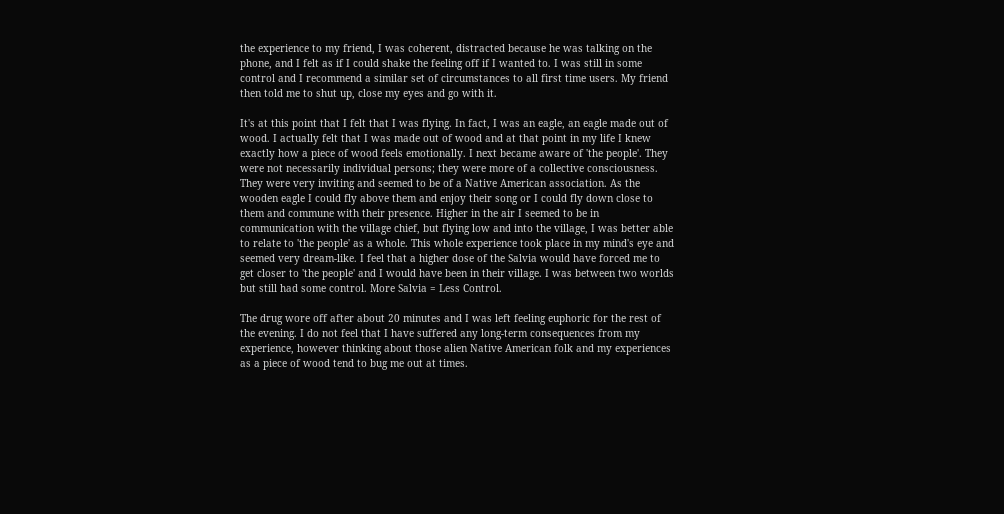the experience to my friend, I was coherent, distracted because he was talking on the phone, and I felt as if I could shake the feeling off if I wanted to. I was still in some control and I recommend a similar set of circumstances to all first time users. My friend then told me to shut up, close my eyes and go with it.

It's at this point that I felt that I was flying. In fact, I was an eagle, an eagle made out of wood. I actually felt that I was made out of wood and at that point in my life I knew exactly how a piece of wood feels emotionally. I next became aware of 'the people'. They were not necessarily individual persons; they were more of a collective consciousness. They were very inviting and seemed to be of a Native American association. As the wooden eagle I could fly above them and enjoy their song or I could fly down close to them and commune with their presence. Higher in the air I seemed to be in communication with the village chief, but flying low and into the village, I was better able to relate to 'the people' as a whole. This whole experience took place in my mind's eye and seemed very dream-like. I feel that a higher dose of the Salvia would have forced me to get closer to 'the people' and I would have been in their village. I was between two worlds but still had some control. More Salvia = Less Control.

The drug wore off after about 20 minutes and I was left feeling euphoric for the rest of the evening. I do not feel that I have suffered any long-term consequences from my experience, however thinking about those alien Native American folk and my experiences as a piece of wood tend to bug me out at times.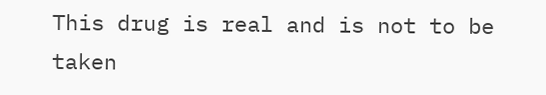This drug is real and is not to be taken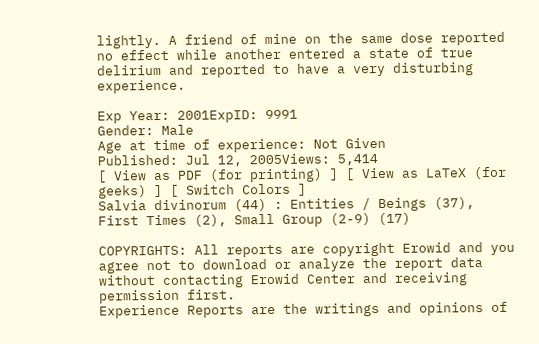lightly. A friend of mine on the same dose reported no effect while another entered a state of true delirium and reported to have a very disturbing experience.

Exp Year: 2001ExpID: 9991
Gender: Male
Age at time of experience: Not Given
Published: Jul 12, 2005Views: 5,414
[ View as PDF (for printing) ] [ View as LaTeX (for geeks) ] [ Switch Colors ]
Salvia divinorum (44) : Entities / Beings (37), First Times (2), Small Group (2-9) (17)

COPYRIGHTS: All reports are copyright Erowid and you agree not to download or analyze the report data without contacting Erowid Center and receiving permission first.
Experience Reports are the writings and opinions of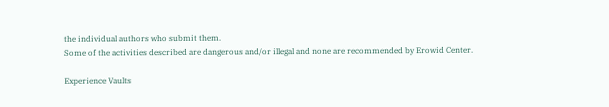the individual authors who submit them.
Some of the activities described are dangerous and/or illegal and none are recommended by Erowid Center.

Experience Vaults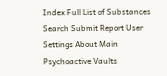Index Full List of Substances Search Submit Report User Settings About Main Psychoactive Vaults